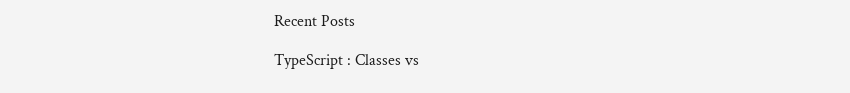Recent Posts

TypeScript : Classes vs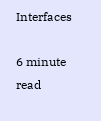Interfaces

6 minute read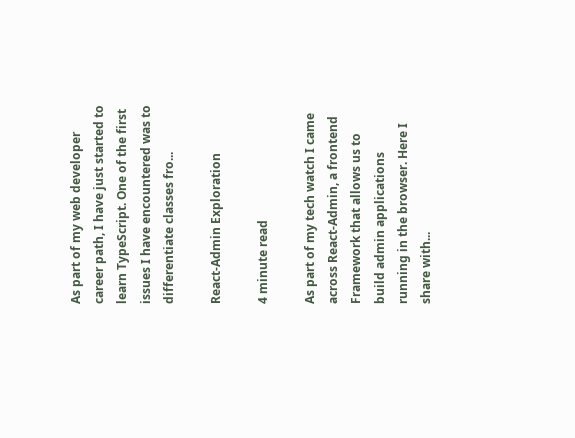As part of my web developer career path, I have just started to learn TypeScript. One of the first issues I have encountered was to differentiate classes fro...

React-Admin Exploration

4 minute read

As part of my tech watch I came across React-Admin, a frontend Framework that allows us to build admin applications running in the browser. Here I share with...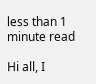less than 1 minute read

Hi all, I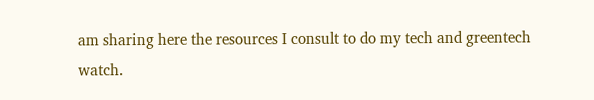am sharing here the resources I consult to do my tech and greentech watch.